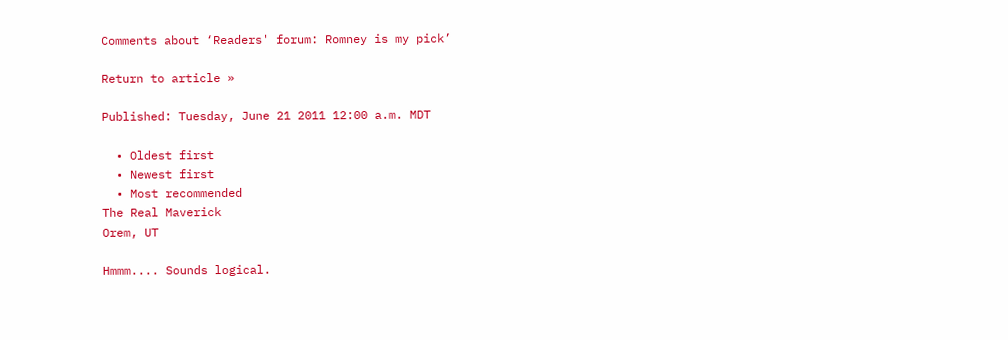Comments about ‘Readers' forum: Romney is my pick’

Return to article »

Published: Tuesday, June 21 2011 12:00 a.m. MDT

  • Oldest first
  • Newest first
  • Most recommended
The Real Maverick
Orem, UT

Hmmm.... Sounds logical.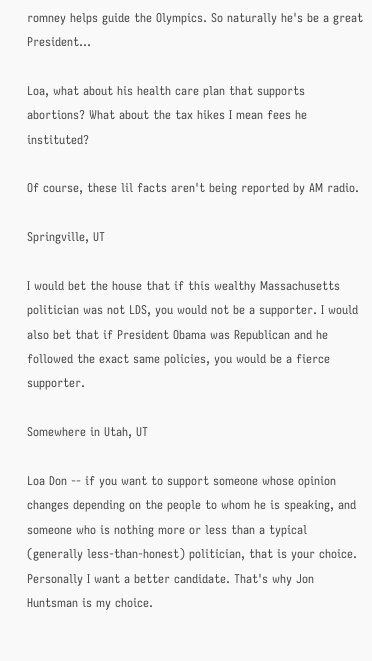romney helps guide the Olympics. So naturally he's be a great President...

Loa, what about his health care plan that supports abortions? What about the tax hikes I mean fees he instituted?

Of course, these lil facts aren't being reported by AM radio.

Springville, UT

I would bet the house that if this wealthy Massachusetts politician was not LDS, you would not be a supporter. I would also bet that if President Obama was Republican and he followed the exact same policies, you would be a fierce supporter.

Somewhere in Utah, UT

Loa Don -- if you want to support someone whose opinion changes depending on the people to whom he is speaking, and someone who is nothing more or less than a typical (generally less-than-honest) politician, that is your choice. Personally I want a better candidate. That's why Jon Huntsman is my choice.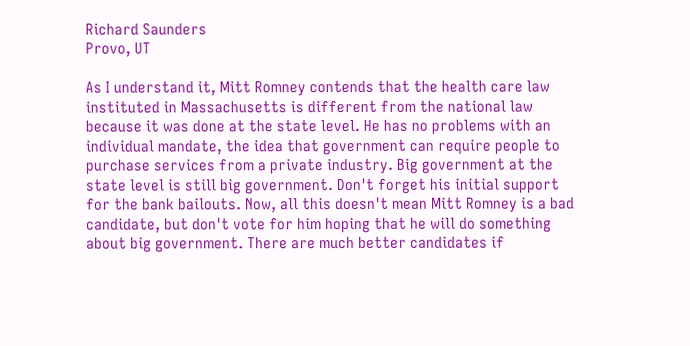Richard Saunders
Provo, UT

As I understand it, Mitt Romney contends that the health care law instituted in Massachusetts is different from the national law because it was done at the state level. He has no problems with an individual mandate, the idea that government can require people to purchase services from a private industry. Big government at the state level is still big government. Don't forget his initial support for the bank bailouts. Now, all this doesn't mean Mitt Romney is a bad candidate, but don't vote for him hoping that he will do something about big government. There are much better candidates if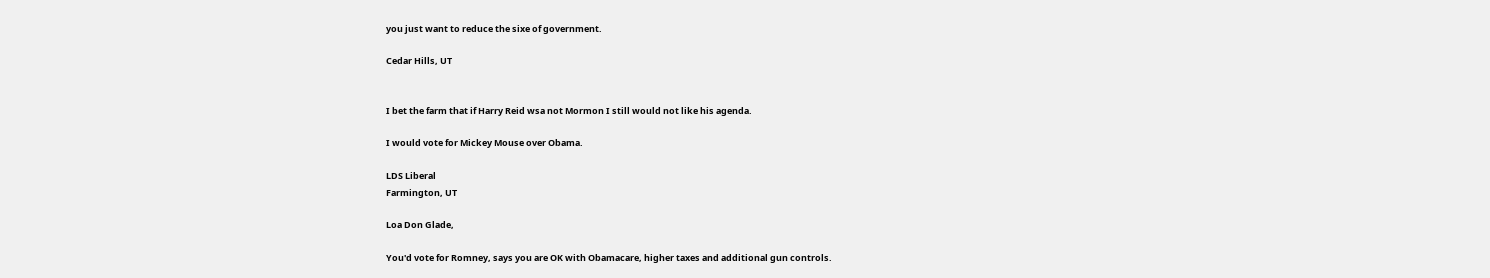you just want to reduce the sixe of government.

Cedar Hills, UT


I bet the farm that if Harry Reid wsa not Mormon I still would not like his agenda.

I would vote for Mickey Mouse over Obama.

LDS Liberal
Farmington, UT

Loa Don Glade,

You'd vote for Romney, says you are OK with Obamacare, higher taxes and additional gun controls.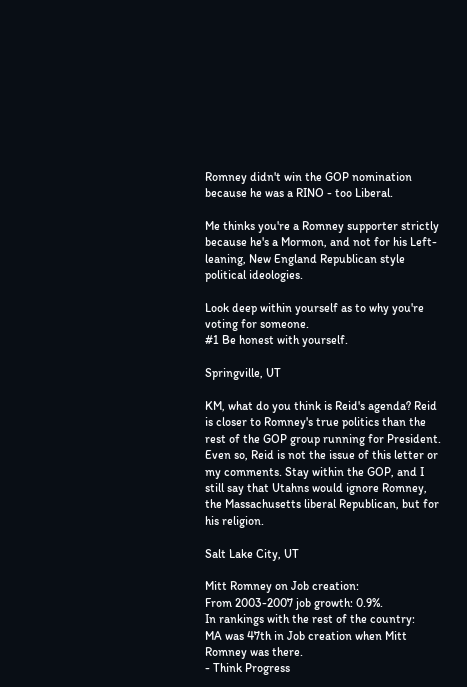Romney didn't win the GOP nomination because he was a RINO - too Liberal.

Me thinks you're a Romney supporter strictly because he's a Mormon, and not for his Left-leaning, New England Republican style political ideologies.

Look deep within yourself as to why you're voting for someone.
#1 Be honest with yourself.

Springville, UT

KM, what do you think is Reid's agenda? Reid is closer to Romney's true politics than the rest of the GOP group running for President. Even so, Reid is not the issue of this letter or my comments. Stay within the GOP, and I still say that Utahns would ignore Romney, the Massachusetts liberal Republican, but for his religion.

Salt Lake City, UT

Mitt Romney on Job creation:
From 2003-2007 job growth: 0.9%.
In rankings with the rest of the country:
MA was 47th in Job creation when Mitt Romney was there.
- Think Progress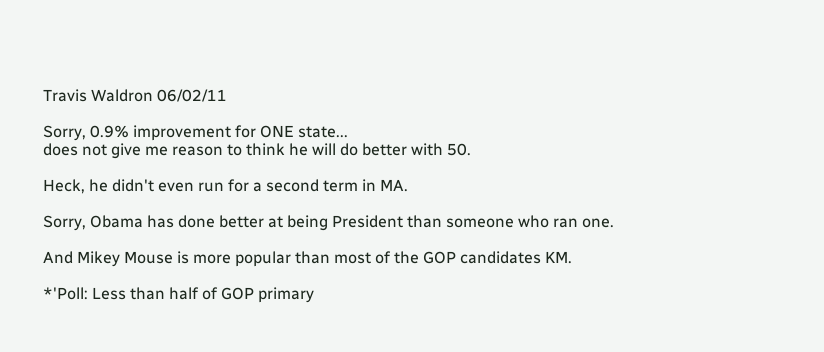Travis Waldron 06/02/11

Sorry, 0.9% improvement for ONE state...
does not give me reason to think he will do better with 50.

Heck, he didn't even run for a second term in MA.

Sorry, Obama has done better at being President than someone who ran one.

And Mikey Mouse is more popular than most of the GOP candidates KM.

*'Poll: Less than half of GOP primary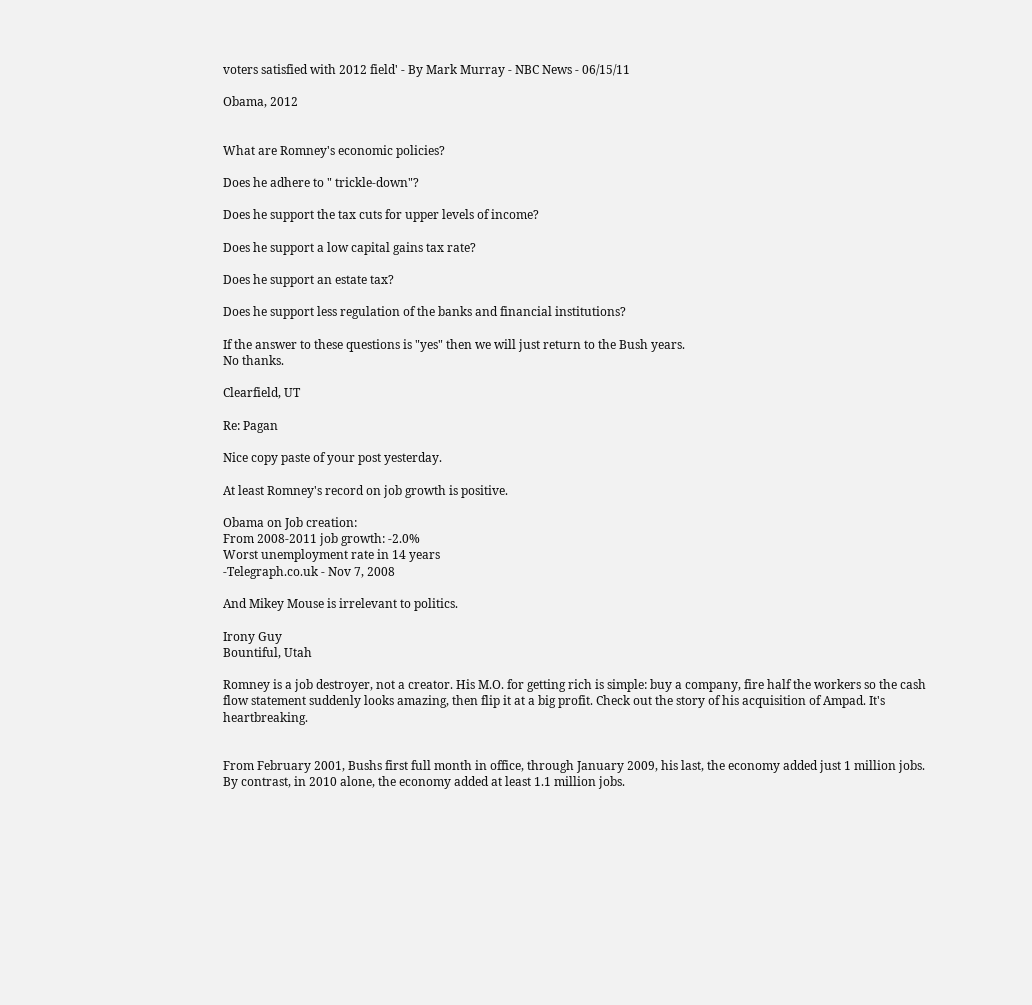voters satisfied with 2012 field' - By Mark Murray - NBC News - 06/15/11

Obama, 2012


What are Romney's economic policies?

Does he adhere to " trickle-down"?

Does he support the tax cuts for upper levels of income?

Does he support a low capital gains tax rate?

Does he support an estate tax?

Does he support less regulation of the banks and financial institutions?

If the answer to these questions is "yes" then we will just return to the Bush years.
No thanks.

Clearfield, UT

Re: Pagan

Nice copy paste of your post yesterday.

At least Romney's record on job growth is positive.

Obama on Job creation:
From 2008-2011 job growth: -2.0%
Worst unemployment rate in 14 years
-Telegraph.co.uk - Nov 7, 2008

And Mikey Mouse is irrelevant to politics.

Irony Guy
Bountiful, Utah

Romney is a job destroyer, not a creator. His M.O. for getting rich is simple: buy a company, fire half the workers so the cash flow statement suddenly looks amazing, then flip it at a big profit. Check out the story of his acquisition of Ampad. It's heartbreaking.


From February 2001, Bushs first full month in office, through January 2009, his last, the economy added just 1 million jobs. By contrast, in 2010 alone, the economy added at least 1.1 million jobs.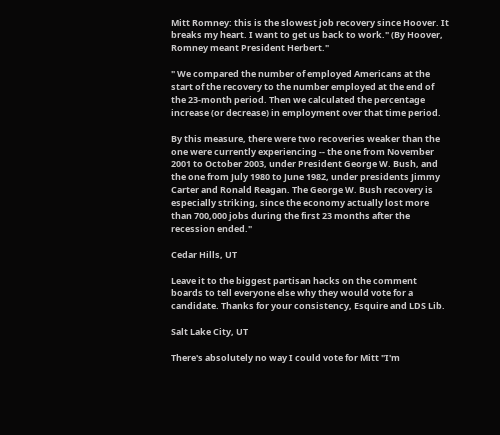Mitt Romney: this is the slowest job recovery since Hoover. It breaks my heart. I want to get us back to work." (By Hoover, Romney meant President Herbert."

" We compared the number of employed Americans at the start of the recovery to the number employed at the end of the 23-month period. Then we calculated the percentage increase (or decrease) in employment over that time period.

By this measure, there were two recoveries weaker than the one were currently experiencing -- the one from November 2001 to October 2003, under President George W. Bush, and the one from July 1980 to June 1982, under presidents Jimmy Carter and Ronald Reagan. The George W. Bush recovery is especially striking, since the economy actually lost more than 700,000 jobs during the first 23 months after the recession ended."

Cedar Hills, UT

Leave it to the biggest partisan hacks on the comment boards to tell everyone else why they would vote for a candidate. Thanks for your consistency, Esquire and LDS Lib.

Salt Lake City, UT

There's absolutely no way I could vote for Mitt "I'm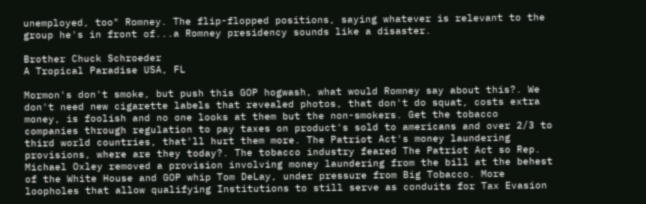unemployed, too" Romney. The flip-flopped positions, saying whatever is relevant to the group he's in front of...a Romney presidency sounds like a disaster.

Brother Chuck Schroeder
A Tropical Paradise USA, FL

Mormon's don't smoke, but push this GOP hogwash, what would Romney say about this?. We don't need new cigarette labels that revealed photos, that don't do squat, costs extra money, is foolish and no one looks at them but the non-smokers. Get the tobacco companies through regulation to pay taxes on product's sold to americans and over 2/3 to third world countries, that'll hurt them more. The Patriot Act's money laundering provisions, where are they today?. The tobacco industry feared The Patriot Act so Rep. Michael Oxley removed a provision involving money laundering from the bill at the behest of the White House and GOP whip Tom DeLay, under pressure from Big Tobacco. More loopholes that allow qualifying Institutions to still serve as conduits for Tax Evasion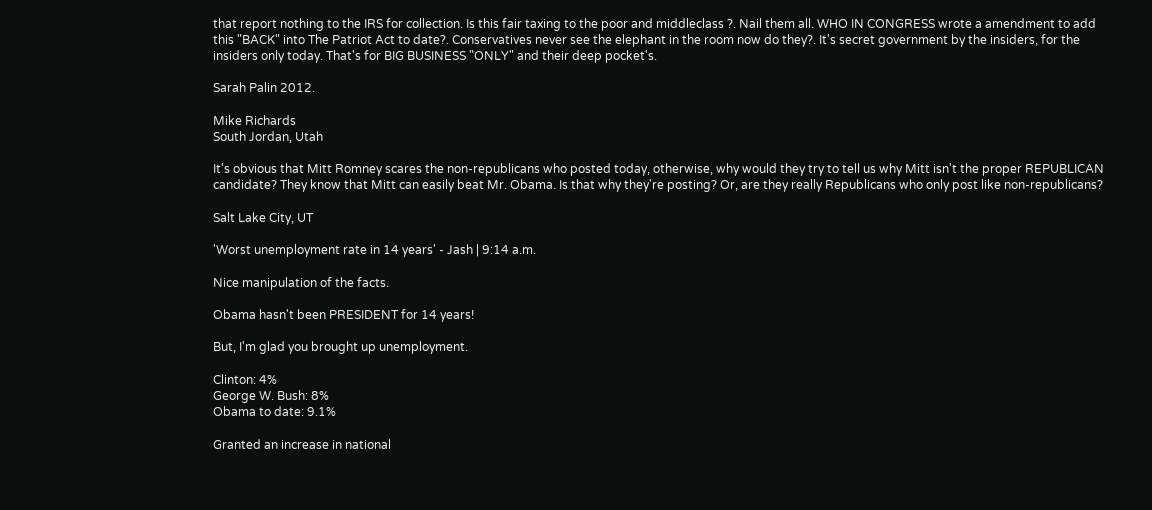that report nothing to the IRS for collection. Is this fair taxing to the poor and middleclass ?. Nail them all. WHO IN CONGRESS wrote a amendment to add this "BACK" into The Patriot Act to date?. Conservatives never see the elephant in the room now do they?. It's secret government by the insiders, for the insiders only today. That's for BIG BUSINESS "ONLY" and their deep pocket's.

Sarah Palin 2012.

Mike Richards
South Jordan, Utah

It's obvious that Mitt Romney scares the non-republicans who posted today, otherwise, why would they try to tell us why Mitt isn't the proper REPUBLICAN candidate? They know that Mitt can easily beat Mr. Obama. Is that why they're posting? Or, are they really Republicans who only post like non-republicans?

Salt Lake City, UT

'Worst unemployment rate in 14 years' - Jash | 9:14 a.m.

Nice manipulation of the facts.

Obama hasn't been PRESIDENT for 14 years!

But, I'm glad you brought up unemployment.

Clinton: 4%
George W. Bush: 8%
Obama to date: 9.1%

Granted an increase in national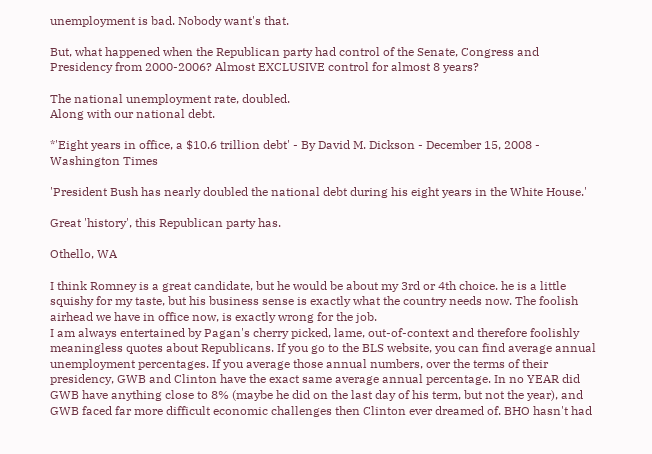unemployment is bad. Nobody want's that.

But, what happened when the Republican party had control of the Senate, Congress and Presidency from 2000-2006? Almost EXCLUSIVE control for almost 8 years?

The national unemployment rate, doubled.
Along with our national debt.

*'Eight years in office, a $10.6 trillion debt' - By David M. Dickson - December 15, 2008 - Washington Times

'President Bush has nearly doubled the national debt during his eight years in the White House.'

Great 'history', this Republican party has.

Othello, WA

I think Romney is a great candidate, but he would be about my 3rd or 4th choice. he is a little squishy for my taste, but his business sense is exactly what the country needs now. The foolish airhead we have in office now, is exactly wrong for the job.
I am always entertained by Pagan's cherry picked, lame, out-of-context and therefore foolishly meaningless quotes about Republicans. If you go to the BLS website, you can find average annual unemployment percentages. If you average those annual numbers, over the terms of their presidency, GWB and Clinton have the exact same average annual percentage. In no YEAR did GWB have anything close to 8% (maybe he did on the last day of his term, but not the year), and GWB faced far more difficult economic challenges then Clinton ever dreamed of. BHO hasn't had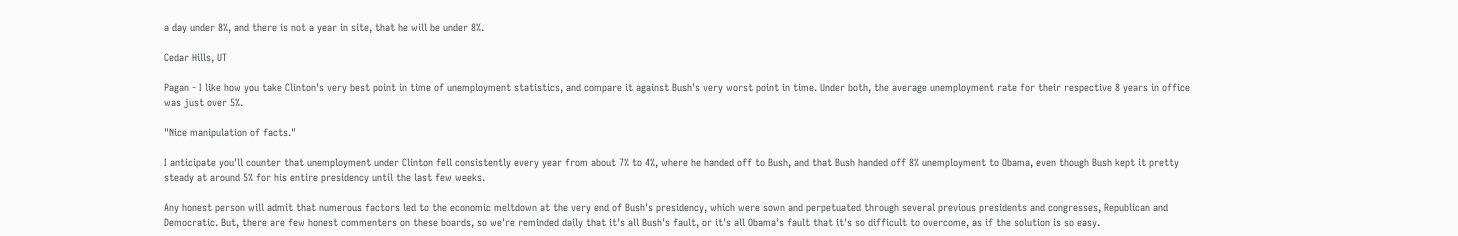a day under 8%, and there is not a year in site, that he will be under 8%.

Cedar Hills, UT

Pagan - I like how you take Clinton's very best point in time of unemployment statistics, and compare it against Bush's very worst point in time. Under both, the average unemployment rate for their respective 8 years in office was just over 5%.

"Nice manipulation of facts."

I anticipate you'll counter that unemployment under Clinton fell consistently every year from about 7% to 4%, where he handed off to Bush, and that Bush handed off 8% unemployment to Obama, even though Bush kept it pretty steady at around 5% for his entire presidency until the last few weeks.

Any honest person will admit that numerous factors led to the economic meltdown at the very end of Bush's presidency, which were sown and perpetuated through several previous presidents and congresses, Republican and Democratic. But, there are few honest commenters on these boards, so we're reminded daily that it's all Bush's fault, or it's all Obama's fault that it's so difficult to overcome, as if the solution is so easy.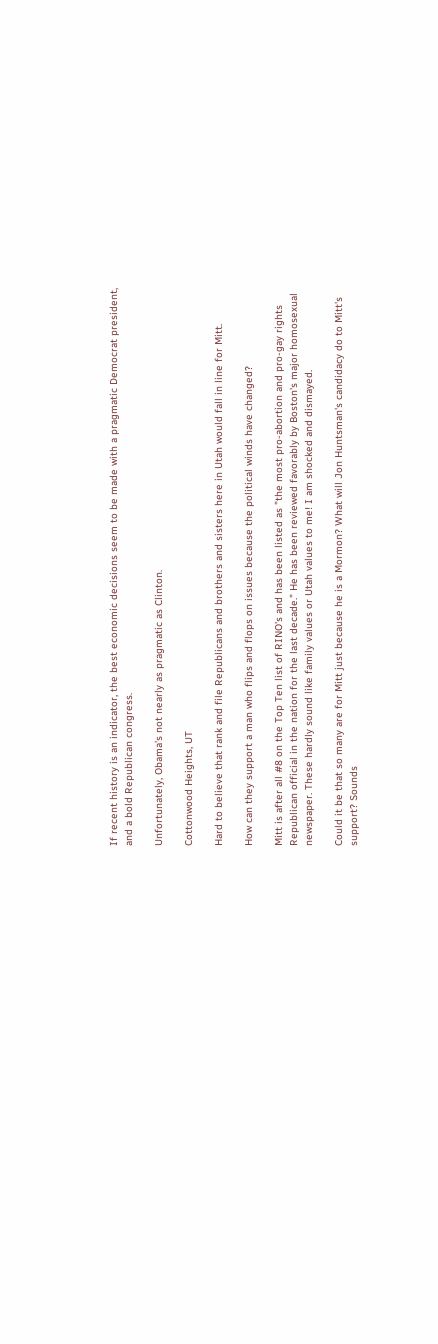If recent history is an indicator, the best economic decisions seem to be made with a pragmatic Democrat president, and a bold Republican congress.

Unfortunately, Obama's not nearly as pragmatic as Clinton.

Cottonwood Heights, UT

Hard to believe that rank and file Republicans and brothers and sisters here in Utah would fall in line for Mitt.

How can they support a man who flips and flops on issues because the political winds have changed?

Mitt is after all #8 on the Top Ten list of RINO's and has been listed as "the most pro-abortion and pro-gay rights Republican official in the nation for the last decade." He has been reviewed favorably by Boston's major homosexual newspaper. These hardly sound like family values or Utah values to me! I am shocked and dismayed.

Could it be that so many are for Mitt just because he is a Mormon? What will Jon Huntsman's candidacy do to Mitt's support? Sounds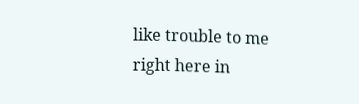like trouble to me right here in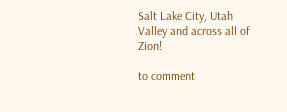Salt Lake City, Utah Valley and across all of Zion!

to comment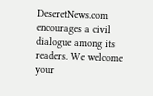DeseretNews.com encourages a civil dialogue among its readers. We welcome your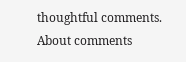thoughtful comments.
About comments